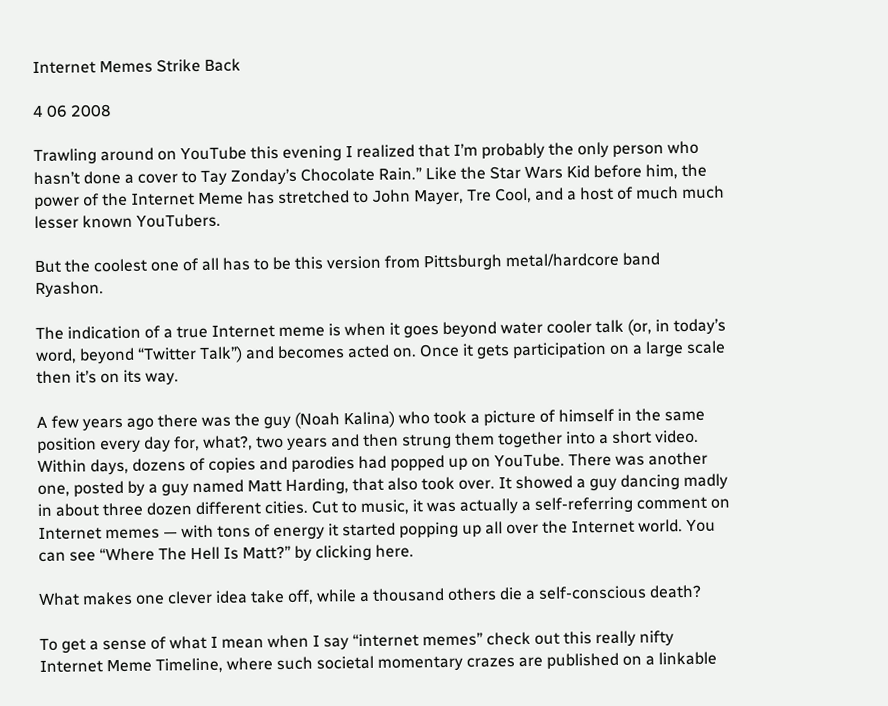Internet Memes Strike Back

4 06 2008

Trawling around on YouTube this evening I realized that I’m probably the only person who hasn’t done a cover to Tay Zonday’s Chocolate Rain.” Like the Star Wars Kid before him, the power of the Internet Meme has stretched to John Mayer, Tre Cool, and a host of much much lesser known YouTubers.

But the coolest one of all has to be this version from Pittsburgh metal/hardcore band Ryashon.

The indication of a true Internet meme is when it goes beyond water cooler talk (or, in today’s word, beyond “Twitter Talk”) and becomes acted on. Once it gets participation on a large scale then it’s on its way.

A few years ago there was the guy (Noah Kalina) who took a picture of himself in the same position every day for, what?, two years and then strung them together into a short video. Within days, dozens of copies and parodies had popped up on YouTube. There was another one, posted by a guy named Matt Harding, that also took over. It showed a guy dancing madly in about three dozen different cities. Cut to music, it was actually a self-referring comment on Internet memes — with tons of energy it started popping up all over the Internet world. You can see “Where The Hell Is Matt?” by clicking here.

What makes one clever idea take off, while a thousand others die a self-conscious death?

To get a sense of what I mean when I say “internet memes” check out this really nifty Internet Meme Timeline, where such societal momentary crazes are published on a linkable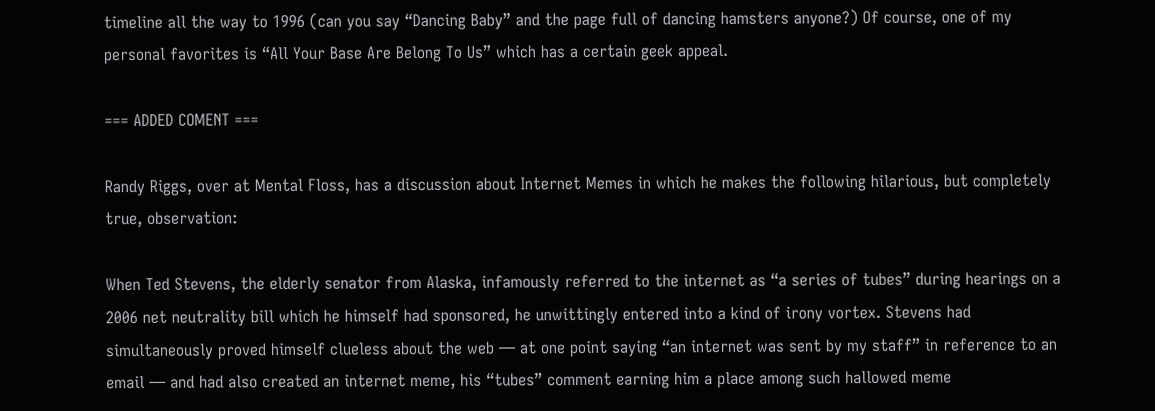timeline all the way to 1996 (can you say “Dancing Baby” and the page full of dancing hamsters anyone?) Of course, one of my personal favorites is “All Your Base Are Belong To Us” which has a certain geek appeal.

=== ADDED COMENT ===

Randy Riggs, over at Mental Floss, has a discussion about Internet Memes in which he makes the following hilarious, but completely true, observation:

When Ted Stevens, the elderly senator from Alaska, infamously referred to the internet as “a series of tubes” during hearings on a 2006 net neutrality bill which he himself had sponsored, he unwittingly entered into a kind of irony vortex. Stevens had simultaneously proved himself clueless about the web — at one point saying “an internet was sent by my staff” in reference to an email — and had also created an internet meme, his “tubes” comment earning him a place among such hallowed meme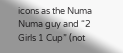icons as the Numa Numa guy and “2 Girls 1 Cup” (not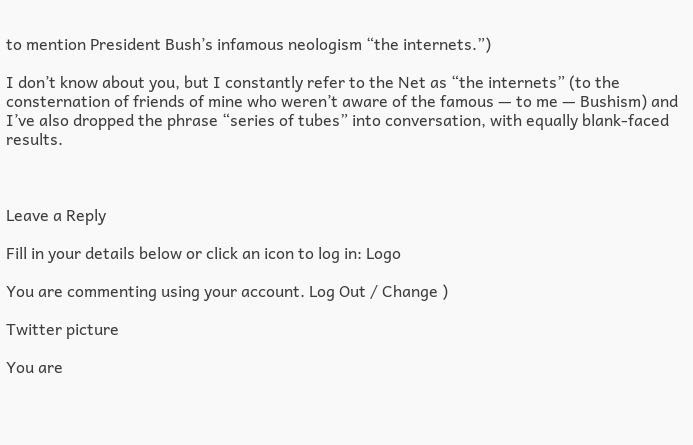to mention President Bush’s infamous neologism “the internets.”)

I don’t know about you, but I constantly refer to the Net as “the internets” (to the consternation of friends of mine who weren’t aware of the famous — to me — Bushism) and I’ve also dropped the phrase “series of tubes” into conversation, with equally blank-faced results.



Leave a Reply

Fill in your details below or click an icon to log in: Logo

You are commenting using your account. Log Out / Change )

Twitter picture

You are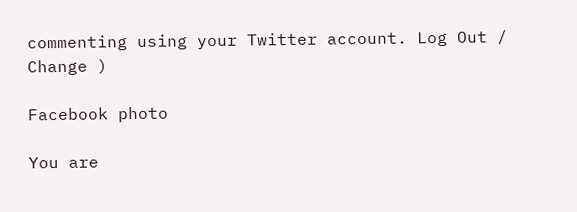commenting using your Twitter account. Log Out / Change )

Facebook photo

You are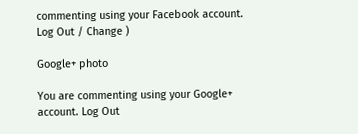commenting using your Facebook account. Log Out / Change )

Google+ photo

You are commenting using your Google+ account. Log Out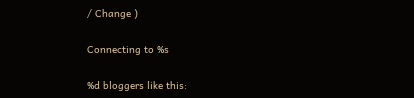/ Change )

Connecting to %s

%d bloggers like this: